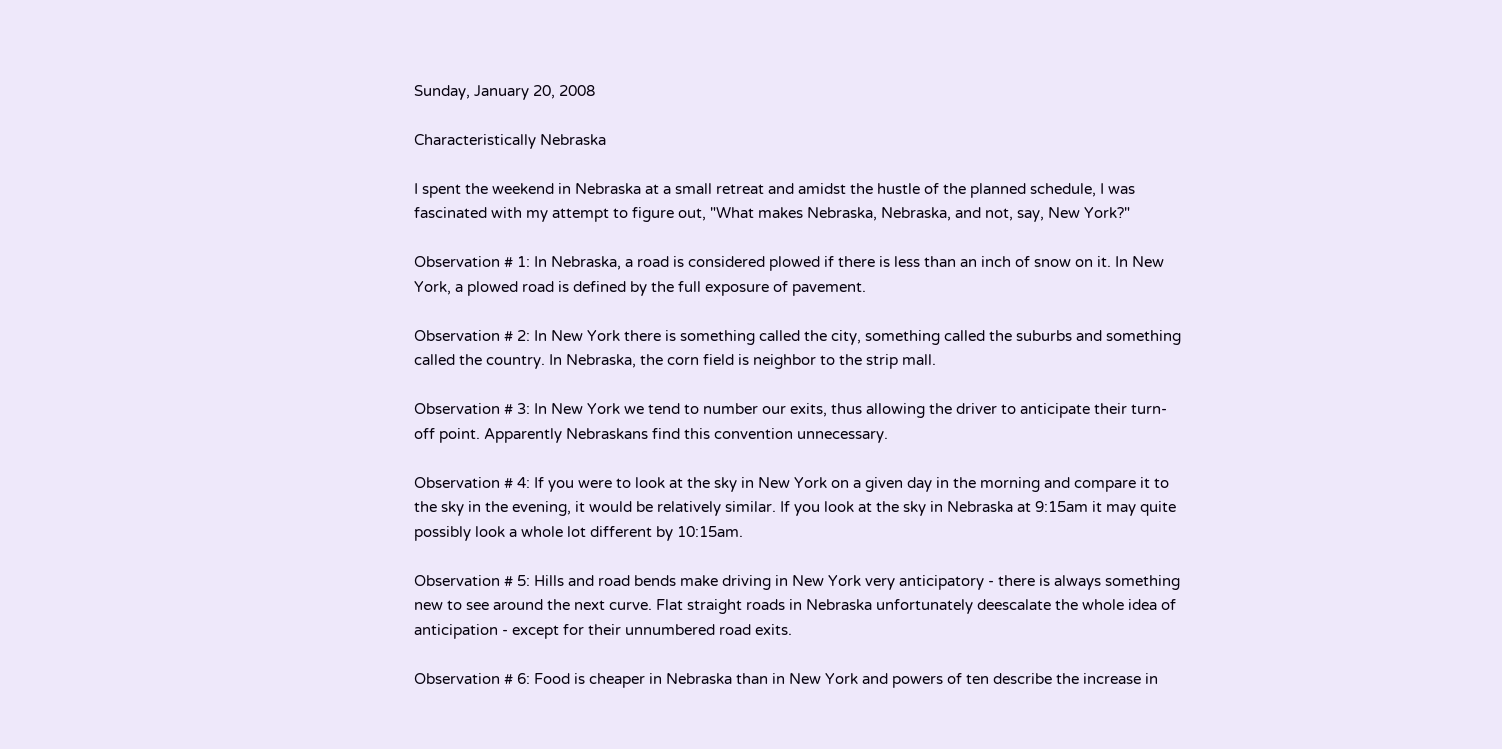Sunday, January 20, 2008

Characteristically Nebraska

I spent the weekend in Nebraska at a small retreat and amidst the hustle of the planned schedule, I was fascinated with my attempt to figure out, "What makes Nebraska, Nebraska, and not, say, New York?"

Observation # 1: In Nebraska, a road is considered plowed if there is less than an inch of snow on it. In New York, a plowed road is defined by the full exposure of pavement.

Observation # 2: In New York there is something called the city, something called the suburbs and something called the country. In Nebraska, the corn field is neighbor to the strip mall.

Observation # 3: In New York we tend to number our exits, thus allowing the driver to anticipate their turn-off point. Apparently Nebraskans find this convention unnecessary.

Observation # 4: If you were to look at the sky in New York on a given day in the morning and compare it to the sky in the evening, it would be relatively similar. If you look at the sky in Nebraska at 9:15am it may quite possibly look a whole lot different by 10:15am.

Observation # 5: Hills and road bends make driving in New York very anticipatory - there is always something new to see around the next curve. Flat straight roads in Nebraska unfortunately deescalate the whole idea of anticipation - except for their unnumbered road exits.

Observation # 6: Food is cheaper in Nebraska than in New York and powers of ten describe the increase in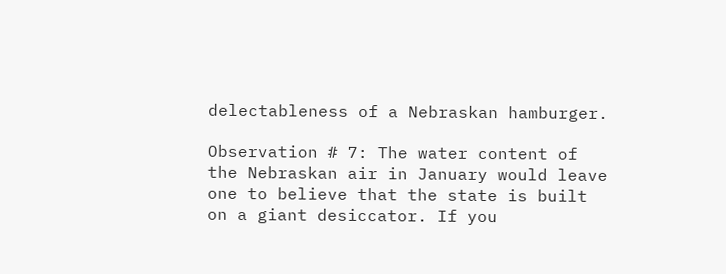delectableness of a Nebraskan hamburger.

Observation # 7: The water content of the Nebraskan air in January would leave one to believe that the state is built on a giant desiccator. If you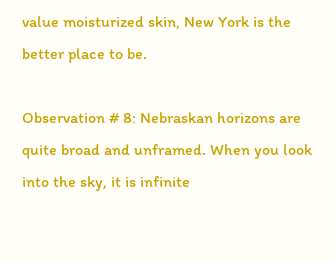value moisturized skin, New York is the better place to be.

Observation # 8: Nebraskan horizons are quite broad and unframed. When you look into the sky, it is infinite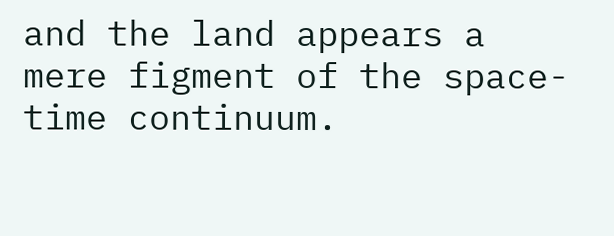and the land appears a mere figment of the space-time continuum.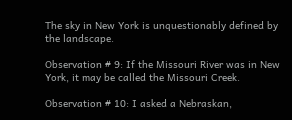The sky in New York is unquestionably defined by the landscape.

Observation # 9: If the Missouri River was in New York, it may be called the Missouri Creek.

Observation # 10: I asked a Nebraskan,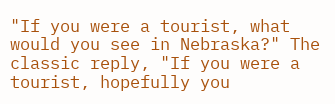"If you were a tourist, what would you see in Nebraska?" The classic reply, "If you were a tourist, hopefully you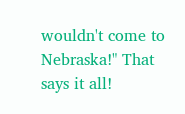wouldn't come to Nebraska!" That says it all!